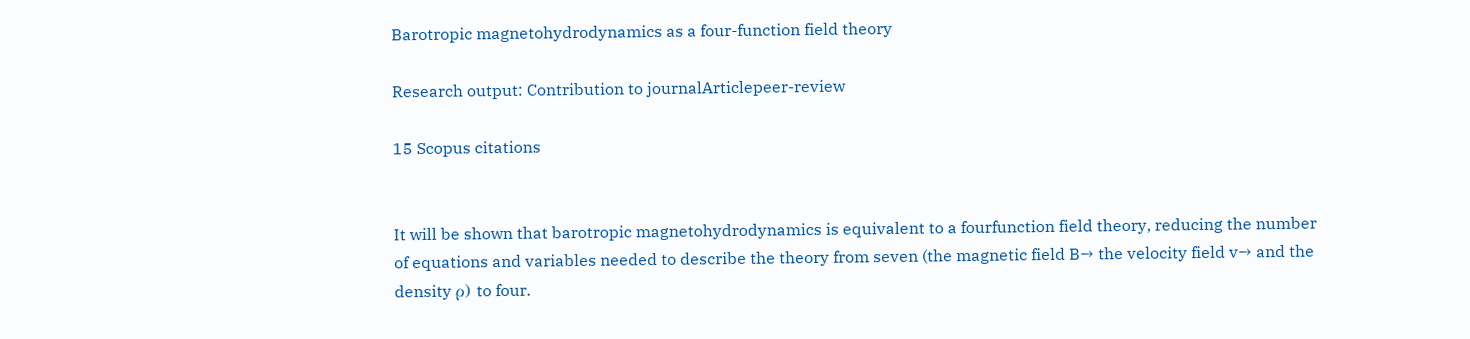Barotropic magnetohydrodynamics as a four-function field theory

Research output: Contribution to journalArticlepeer-review

15 Scopus citations


It will be shown that barotropic magnetohydrodynamics is equivalent to a fourfunction field theory, reducing the number of equations and variables needed to describe the theory from seven (the magnetic field B→ the velocity field v→ and the density ρ) to four.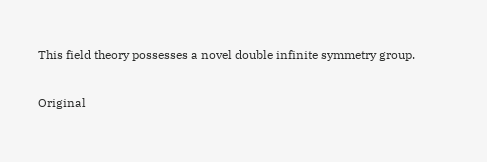This field theory possesses a novel double infinite symmetry group.

Original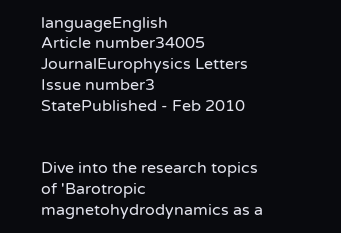languageEnglish
Article number34005
JournalEurophysics Letters
Issue number3
StatePublished - Feb 2010


Dive into the research topics of 'Barotropic magnetohydrodynamics as a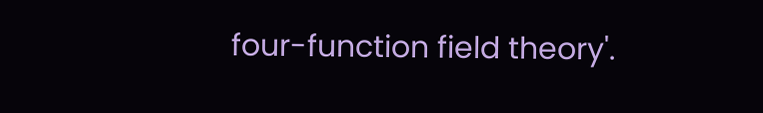four-function field theory'.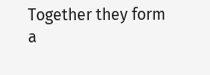Together they form a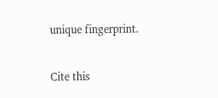unique fingerprint.

Cite this